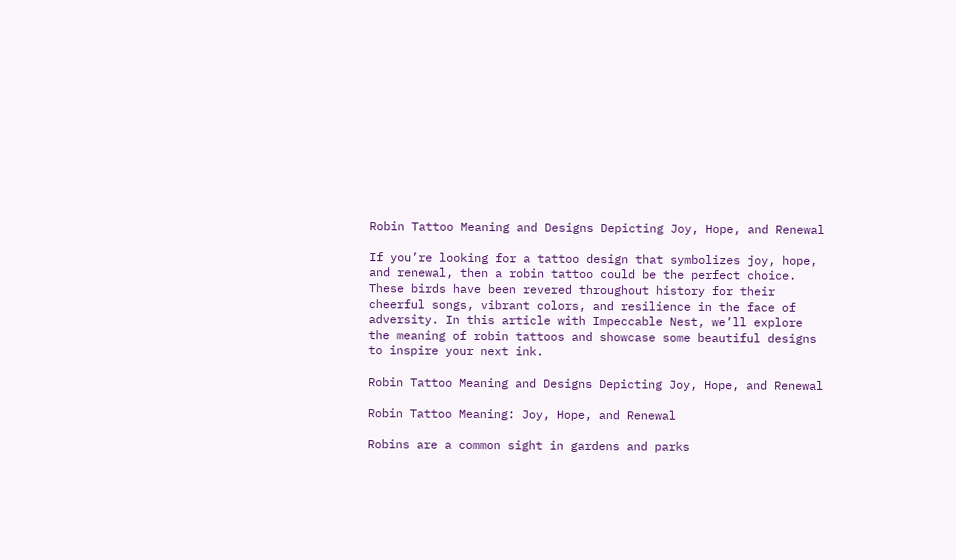Robin Tattoo Meaning and Designs Depicting Joy, Hope, and Renewal

If you’re looking for a tattoo design that symbolizes joy, hope, and renewal, then a robin tattoo could be the perfect choice. These birds have been revered throughout history for their cheerful songs, vibrant colors, and resilience in the face of adversity. In this article with Impeccable Nest, we’ll explore the meaning of robin tattoos and showcase some beautiful designs to inspire your next ink.

Robin Tattoo Meaning and Designs Depicting Joy, Hope, and Renewal

Robin Tattoo Meaning: Joy, Hope, and Renewal

Robins are a common sight in gardens and parks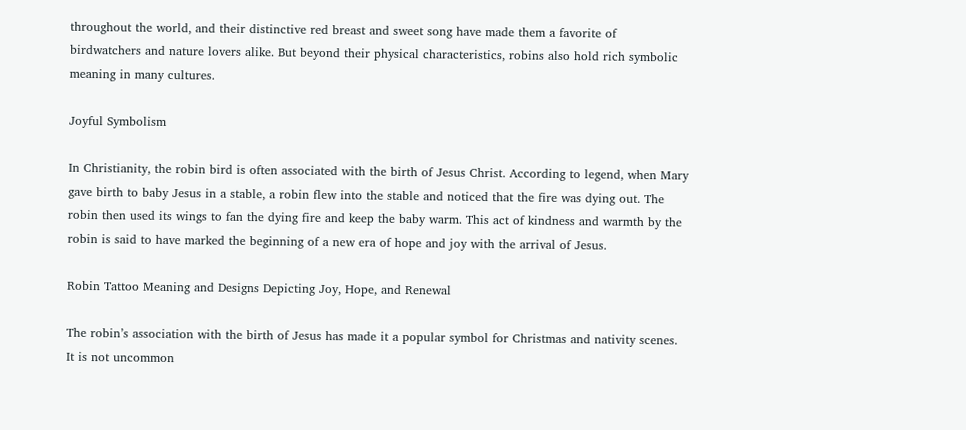throughout the world, and their distinctive red breast and sweet song have made them a favorite of birdwatchers and nature lovers alike. But beyond their physical characteristics, robins also hold rich symbolic meaning in many cultures.

Joyful Symbolism

In Christianity, the robin bird is often associated with the birth of Jesus Christ. According to legend, when Mary gave birth to baby Jesus in a stable, a robin flew into the stable and noticed that the fire was dying out. The robin then used its wings to fan the dying fire and keep the baby warm. This act of kindness and warmth by the robin is said to have marked the beginning of a new era of hope and joy with the arrival of Jesus.

Robin Tattoo Meaning and Designs Depicting Joy, Hope, and Renewal

The robin’s association with the birth of Jesus has made it a popular symbol for Christmas and nativity scenes. It is not uncommon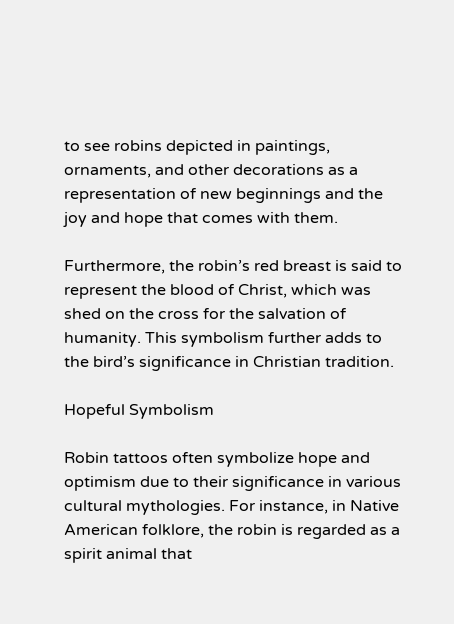to see robins depicted in paintings, ornaments, and other decorations as a representation of new beginnings and the joy and hope that comes with them.

Furthermore, the robin’s red breast is said to represent the blood of Christ, which was shed on the cross for the salvation of humanity. This symbolism further adds to the bird’s significance in Christian tradition.

Hopeful Symbolism

Robin tattoos often symbolize hope and optimism due to their significance in various cultural mythologies. For instance, in Native American folklore, the robin is regarded as a spirit animal that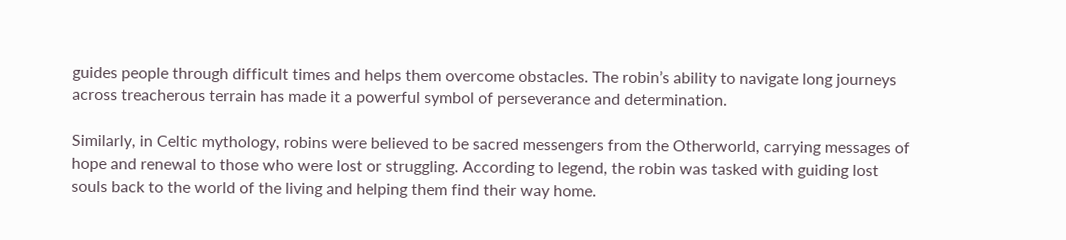guides people through difficult times and helps them overcome obstacles. The robin’s ability to navigate long journeys across treacherous terrain has made it a powerful symbol of perseverance and determination.

Similarly, in Celtic mythology, robins were believed to be sacred messengers from the Otherworld, carrying messages of hope and renewal to those who were lost or struggling. According to legend, the robin was tasked with guiding lost souls back to the world of the living and helping them find their way home.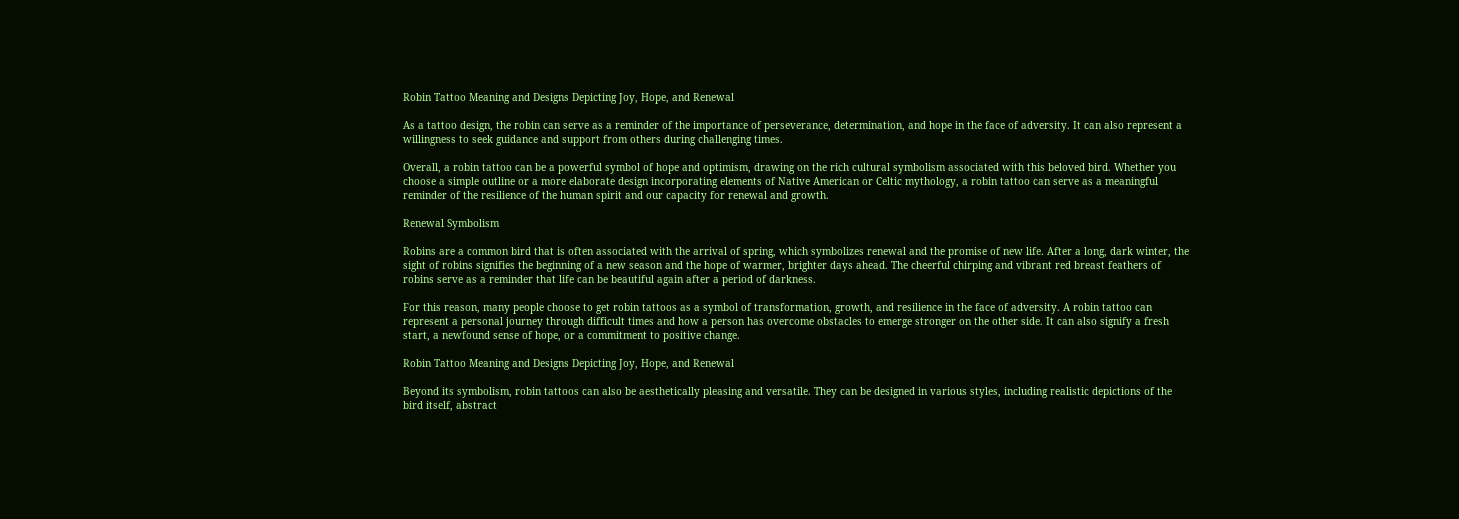Robin Tattoo Meaning and Designs Depicting Joy, Hope, and Renewal

As a tattoo design, the robin can serve as a reminder of the importance of perseverance, determination, and hope in the face of adversity. It can also represent a willingness to seek guidance and support from others during challenging times.

Overall, a robin tattoo can be a powerful symbol of hope and optimism, drawing on the rich cultural symbolism associated with this beloved bird. Whether you choose a simple outline or a more elaborate design incorporating elements of Native American or Celtic mythology, a robin tattoo can serve as a meaningful reminder of the resilience of the human spirit and our capacity for renewal and growth.

Renewal Symbolism

Robins are a common bird that is often associated with the arrival of spring, which symbolizes renewal and the promise of new life. After a long, dark winter, the sight of robins signifies the beginning of a new season and the hope of warmer, brighter days ahead. The cheerful chirping and vibrant red breast feathers of robins serve as a reminder that life can be beautiful again after a period of darkness.

For this reason, many people choose to get robin tattoos as a symbol of transformation, growth, and resilience in the face of adversity. A robin tattoo can represent a personal journey through difficult times and how a person has overcome obstacles to emerge stronger on the other side. It can also signify a fresh start, a newfound sense of hope, or a commitment to positive change.

Robin Tattoo Meaning and Designs Depicting Joy, Hope, and Renewal

Beyond its symbolism, robin tattoos can also be aesthetically pleasing and versatile. They can be designed in various styles, including realistic depictions of the bird itself, abstract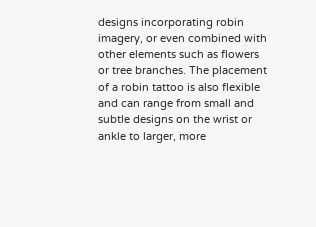designs incorporating robin imagery, or even combined with other elements such as flowers or tree branches. The placement of a robin tattoo is also flexible and can range from small and subtle designs on the wrist or ankle to larger, more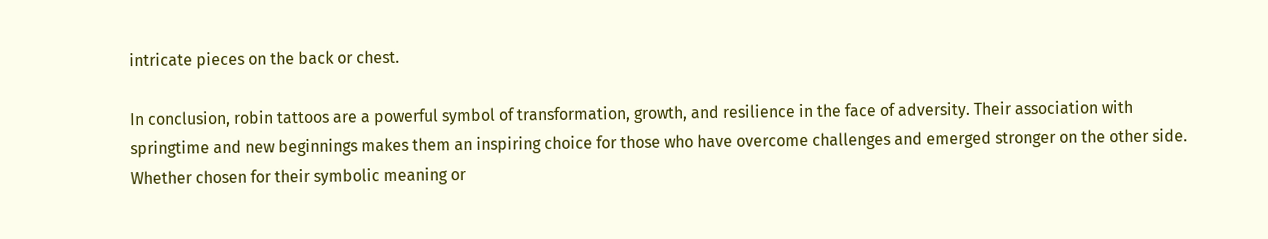intricate pieces on the back or chest.

In conclusion, robin tattoos are a powerful symbol of transformation, growth, and resilience in the face of adversity. Their association with springtime and new beginnings makes them an inspiring choice for those who have overcome challenges and emerged stronger on the other side. Whether chosen for their symbolic meaning or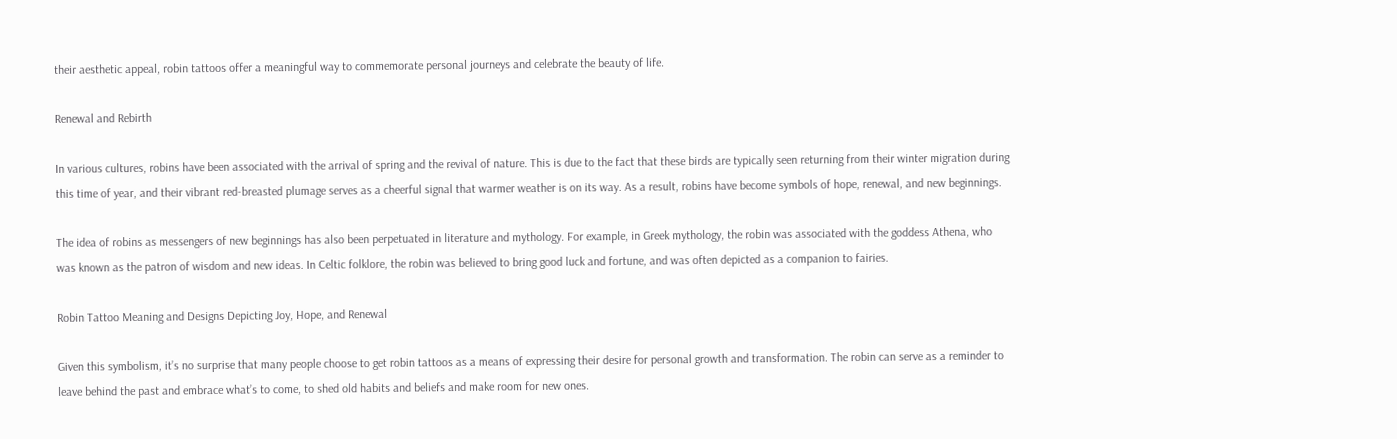their aesthetic appeal, robin tattoos offer a meaningful way to commemorate personal journeys and celebrate the beauty of life.

Renewal and Rebirth

In various cultures, robins have been associated with the arrival of spring and the revival of nature. This is due to the fact that these birds are typically seen returning from their winter migration during this time of year, and their vibrant red-breasted plumage serves as a cheerful signal that warmer weather is on its way. As a result, robins have become symbols of hope, renewal, and new beginnings.

The idea of robins as messengers of new beginnings has also been perpetuated in literature and mythology. For example, in Greek mythology, the robin was associated with the goddess Athena, who was known as the patron of wisdom and new ideas. In Celtic folklore, the robin was believed to bring good luck and fortune, and was often depicted as a companion to fairies.

Robin Tattoo Meaning and Designs Depicting Joy, Hope, and Renewal

Given this symbolism, it’s no surprise that many people choose to get robin tattoos as a means of expressing their desire for personal growth and transformation. The robin can serve as a reminder to leave behind the past and embrace what’s to come, to shed old habits and beliefs and make room for new ones.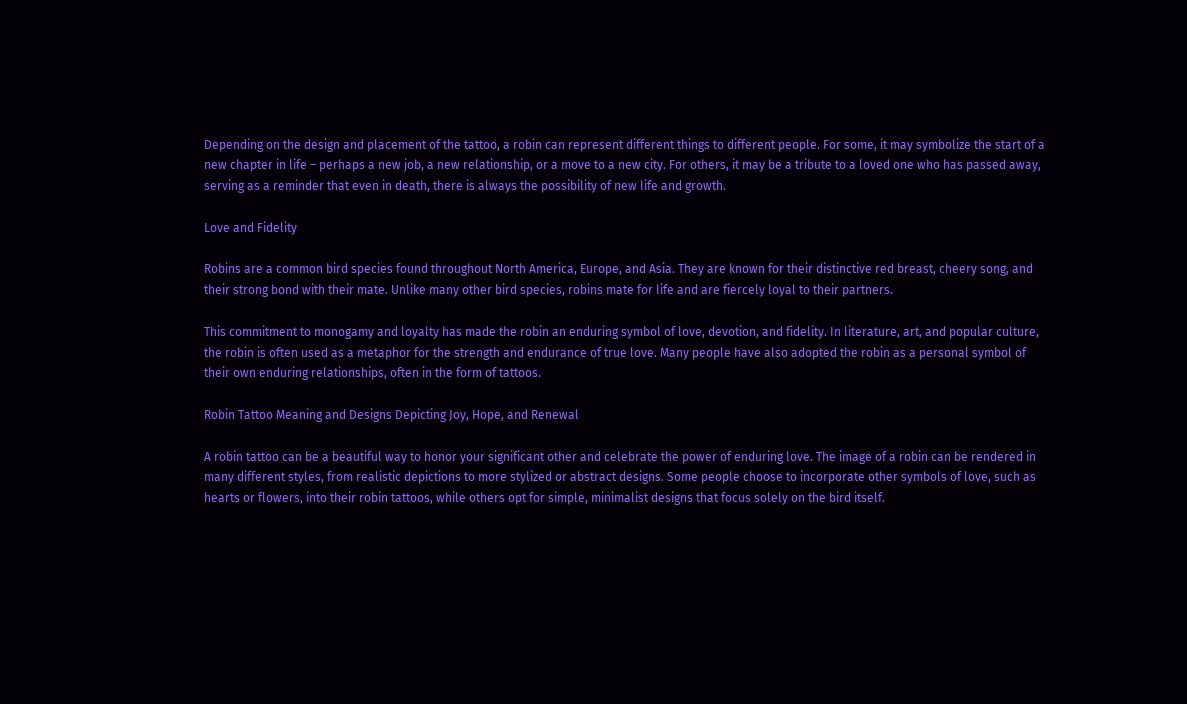Depending on the design and placement of the tattoo, a robin can represent different things to different people. For some, it may symbolize the start of a new chapter in life – perhaps a new job, a new relationship, or a move to a new city. For others, it may be a tribute to a loved one who has passed away, serving as a reminder that even in death, there is always the possibility of new life and growth.

Love and Fidelity

Robins are a common bird species found throughout North America, Europe, and Asia. They are known for their distinctive red breast, cheery song, and their strong bond with their mate. Unlike many other bird species, robins mate for life and are fiercely loyal to their partners.

This commitment to monogamy and loyalty has made the robin an enduring symbol of love, devotion, and fidelity. In literature, art, and popular culture, the robin is often used as a metaphor for the strength and endurance of true love. Many people have also adopted the robin as a personal symbol of their own enduring relationships, often in the form of tattoos.

Robin Tattoo Meaning and Designs Depicting Joy, Hope, and Renewal

A robin tattoo can be a beautiful way to honor your significant other and celebrate the power of enduring love. The image of a robin can be rendered in many different styles, from realistic depictions to more stylized or abstract designs. Some people choose to incorporate other symbols of love, such as hearts or flowers, into their robin tattoos, while others opt for simple, minimalist designs that focus solely on the bird itself.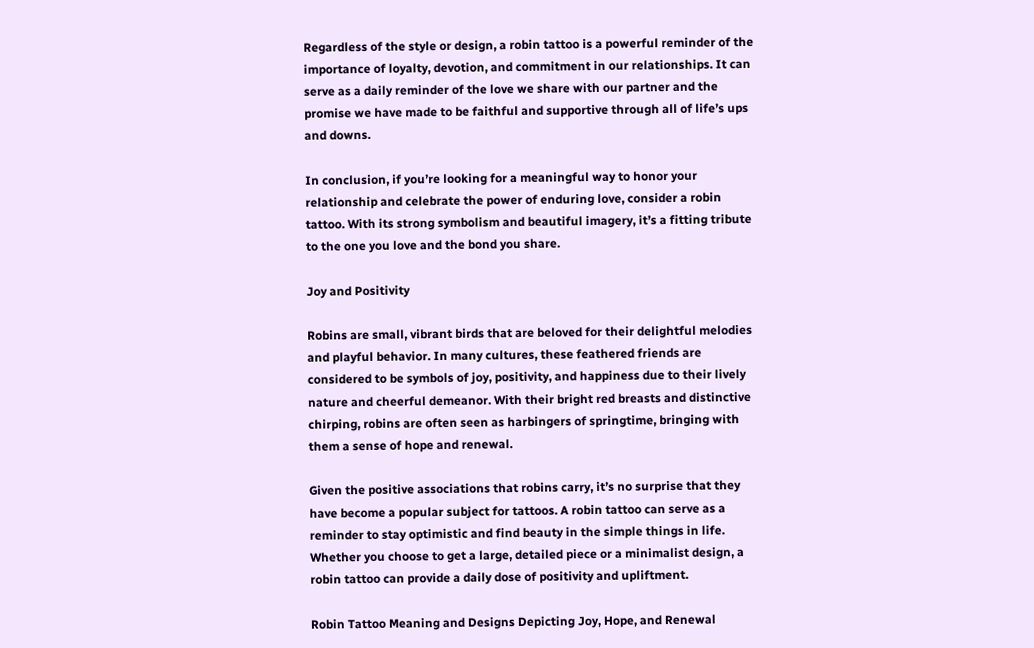Regardless of the style or design, a robin tattoo is a powerful reminder of the importance of loyalty, devotion, and commitment in our relationships. It can serve as a daily reminder of the love we share with our partner and the promise we have made to be faithful and supportive through all of life’s ups and downs.

In conclusion, if you’re looking for a meaningful way to honor your relationship and celebrate the power of enduring love, consider a robin tattoo. With its strong symbolism and beautiful imagery, it’s a fitting tribute to the one you love and the bond you share.

Joy and Positivity

Robins are small, vibrant birds that are beloved for their delightful melodies and playful behavior. In many cultures, these feathered friends are considered to be symbols of joy, positivity, and happiness due to their lively nature and cheerful demeanor. With their bright red breasts and distinctive chirping, robins are often seen as harbingers of springtime, bringing with them a sense of hope and renewal.

Given the positive associations that robins carry, it’s no surprise that they have become a popular subject for tattoos. A robin tattoo can serve as a reminder to stay optimistic and find beauty in the simple things in life. Whether you choose to get a large, detailed piece or a minimalist design, a robin tattoo can provide a daily dose of positivity and upliftment.

Robin Tattoo Meaning and Designs Depicting Joy, Hope, and Renewal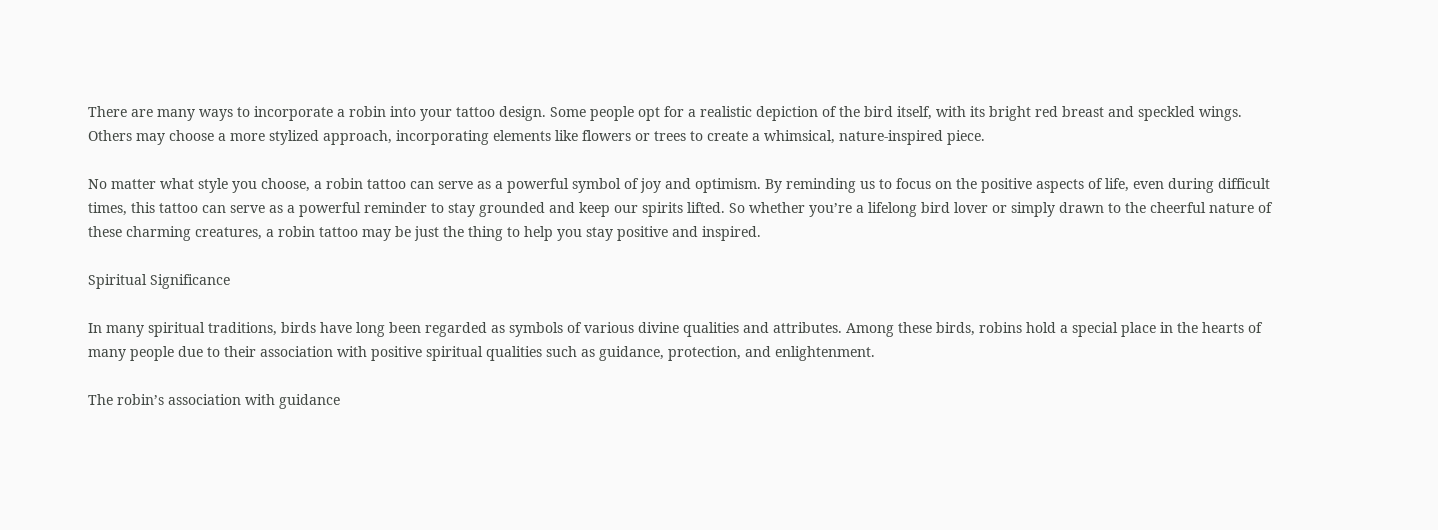There are many ways to incorporate a robin into your tattoo design. Some people opt for a realistic depiction of the bird itself, with its bright red breast and speckled wings. Others may choose a more stylized approach, incorporating elements like flowers or trees to create a whimsical, nature-inspired piece.

No matter what style you choose, a robin tattoo can serve as a powerful symbol of joy and optimism. By reminding us to focus on the positive aspects of life, even during difficult times, this tattoo can serve as a powerful reminder to stay grounded and keep our spirits lifted. So whether you’re a lifelong bird lover or simply drawn to the cheerful nature of these charming creatures, a robin tattoo may be just the thing to help you stay positive and inspired.

Spiritual Significance

In many spiritual traditions, birds have long been regarded as symbols of various divine qualities and attributes. Among these birds, robins hold a special place in the hearts of many people due to their association with positive spiritual qualities such as guidance, protection, and enlightenment.

The robin’s association with guidance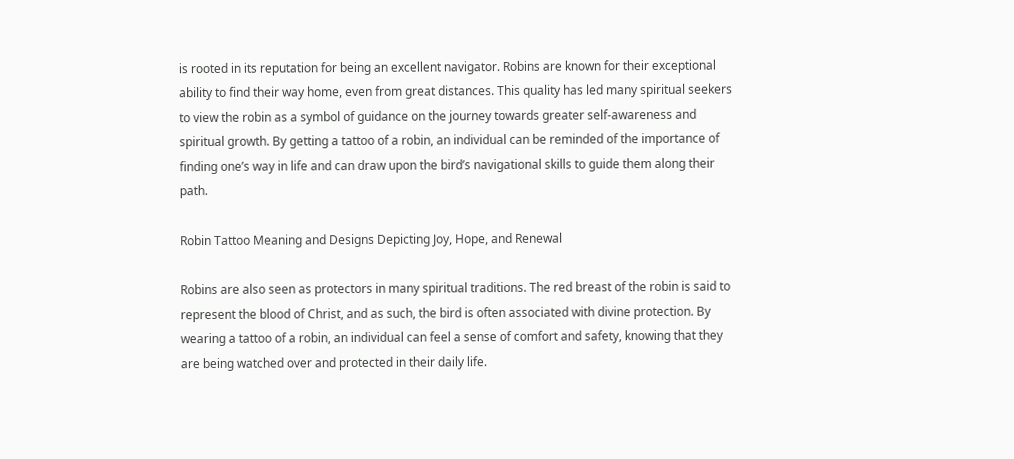is rooted in its reputation for being an excellent navigator. Robins are known for their exceptional ability to find their way home, even from great distances. This quality has led many spiritual seekers to view the robin as a symbol of guidance on the journey towards greater self-awareness and spiritual growth. By getting a tattoo of a robin, an individual can be reminded of the importance of finding one’s way in life and can draw upon the bird’s navigational skills to guide them along their path.

Robin Tattoo Meaning and Designs Depicting Joy, Hope, and Renewal

Robins are also seen as protectors in many spiritual traditions. The red breast of the robin is said to represent the blood of Christ, and as such, the bird is often associated with divine protection. By wearing a tattoo of a robin, an individual can feel a sense of comfort and safety, knowing that they are being watched over and protected in their daily life.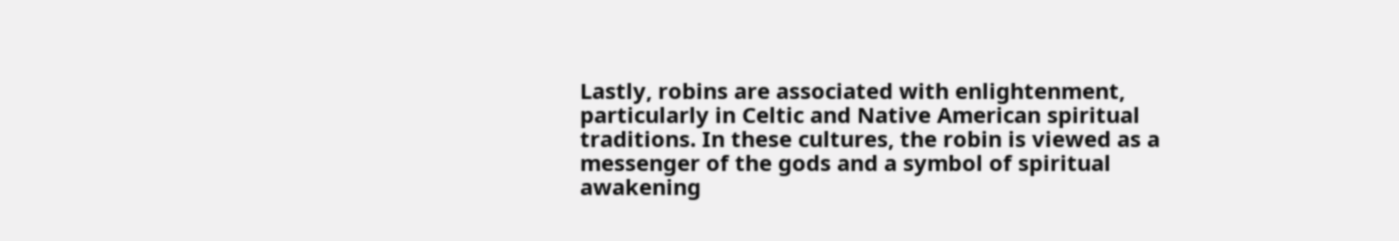Lastly, robins are associated with enlightenment, particularly in Celtic and Native American spiritual traditions. In these cultures, the robin is viewed as a messenger of the gods and a symbol of spiritual awakening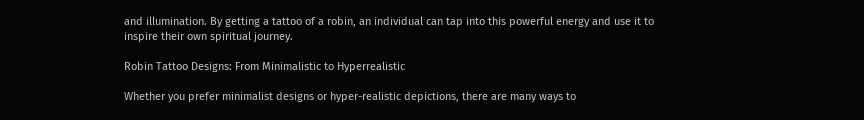and illumination. By getting a tattoo of a robin, an individual can tap into this powerful energy and use it to inspire their own spiritual journey.

Robin Tattoo Designs: From Minimalistic to Hyperrealistic

Whether you prefer minimalist designs or hyper-realistic depictions, there are many ways to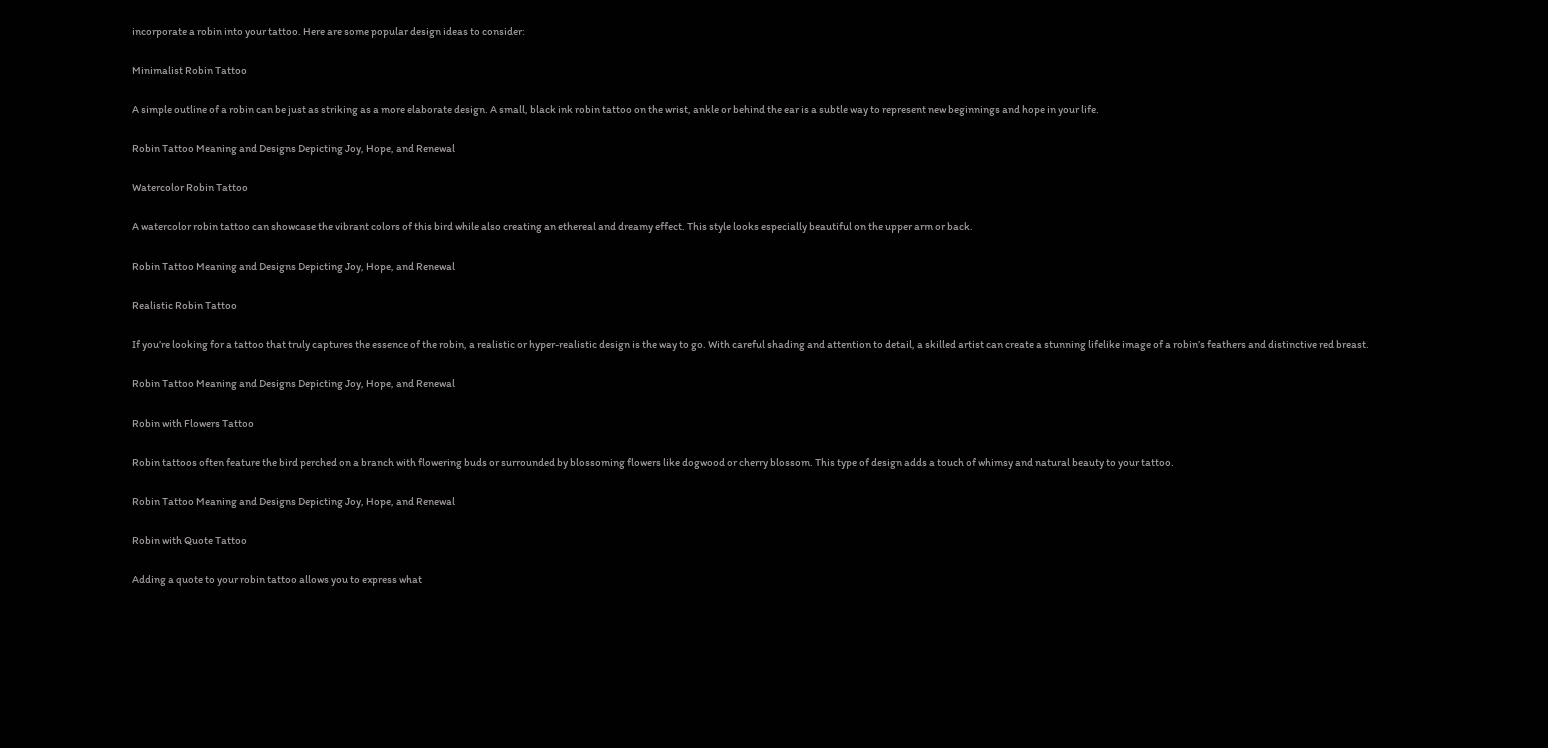incorporate a robin into your tattoo. Here are some popular design ideas to consider:

Minimalist Robin Tattoo

A simple outline of a robin can be just as striking as a more elaborate design. A small, black ink robin tattoo on the wrist, ankle or behind the ear is a subtle way to represent new beginnings and hope in your life.

Robin Tattoo Meaning and Designs Depicting Joy, Hope, and Renewal

Watercolor Robin Tattoo

A watercolor robin tattoo can showcase the vibrant colors of this bird while also creating an ethereal and dreamy effect. This style looks especially beautiful on the upper arm or back.

Robin Tattoo Meaning and Designs Depicting Joy, Hope, and Renewal

Realistic Robin Tattoo

If you’re looking for a tattoo that truly captures the essence of the robin, a realistic or hyper-realistic design is the way to go. With careful shading and attention to detail, a skilled artist can create a stunning lifelike image of a robin’s feathers and distinctive red breast.

Robin Tattoo Meaning and Designs Depicting Joy, Hope, and Renewal

Robin with Flowers Tattoo

Robin tattoos often feature the bird perched on a branch with flowering buds or surrounded by blossoming flowers like dogwood or cherry blossom. This type of design adds a touch of whimsy and natural beauty to your tattoo.

Robin Tattoo Meaning and Designs Depicting Joy, Hope, and Renewal

Robin with Quote Tattoo

Adding a quote to your robin tattoo allows you to express what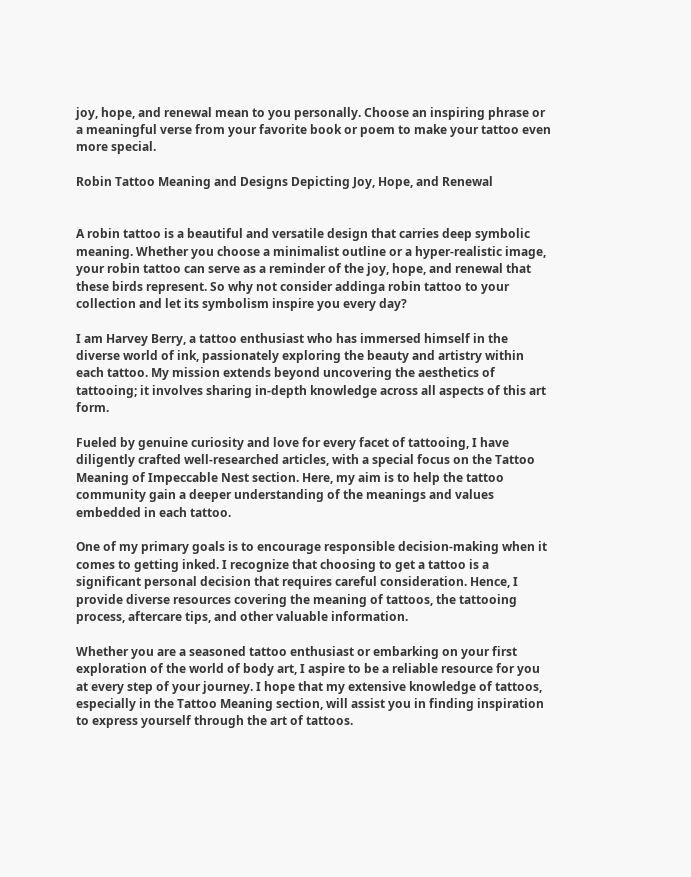joy, hope, and renewal mean to you personally. Choose an inspiring phrase or a meaningful verse from your favorite book or poem to make your tattoo even more special.

Robin Tattoo Meaning and Designs Depicting Joy, Hope, and Renewal


A robin tattoo is a beautiful and versatile design that carries deep symbolic meaning. Whether you choose a minimalist outline or a hyper-realistic image, your robin tattoo can serve as a reminder of the joy, hope, and renewal that these birds represent. So why not consider addinga robin tattoo to your collection and let its symbolism inspire you every day?

I am Harvey Berry, a tattoo enthusiast who has immersed himself in the diverse world of ink, passionately exploring the beauty and artistry within each tattoo. My mission extends beyond uncovering the aesthetics of tattooing; it involves sharing in-depth knowledge across all aspects of this art form.

Fueled by genuine curiosity and love for every facet of tattooing, I have diligently crafted well-researched articles, with a special focus on the Tattoo Meaning of Impeccable Nest section. Here, my aim is to help the tattoo community gain a deeper understanding of the meanings and values embedded in each tattoo.

One of my primary goals is to encourage responsible decision-making when it comes to getting inked. I recognize that choosing to get a tattoo is a significant personal decision that requires careful consideration. Hence, I provide diverse resources covering the meaning of tattoos, the tattooing process, aftercare tips, and other valuable information.

Whether you are a seasoned tattoo enthusiast or embarking on your first exploration of the world of body art, I aspire to be a reliable resource for you at every step of your journey. I hope that my extensive knowledge of tattoos, especially in the Tattoo Meaning section, will assist you in finding inspiration to express yourself through the art of tattoos.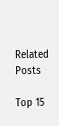Related Posts

Top 15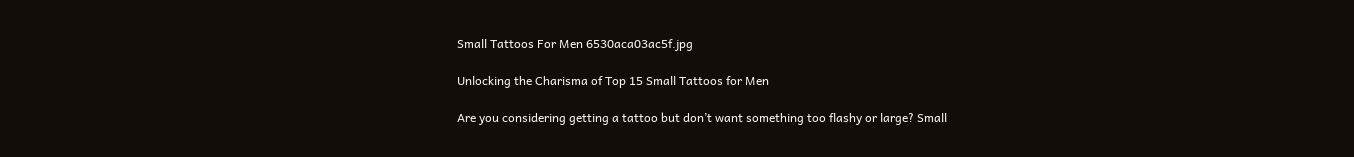Small Tattoos For Men 6530aca03ac5f.jpg

Unlocking the Charisma of Top 15 Small Tattoos for Men

Are you considering getting a tattoo but don’t want something too flashy or large? Small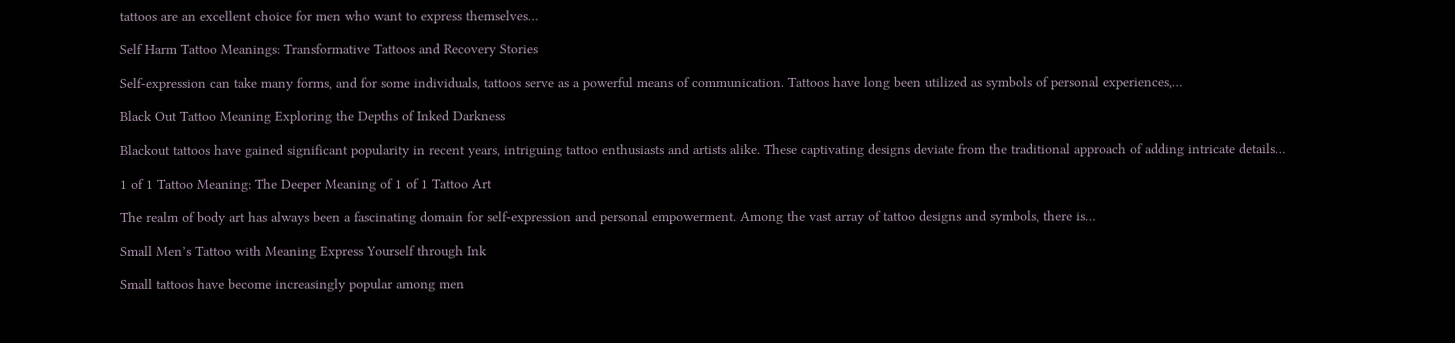tattoos are an excellent choice for men who want to express themselves…

Self Harm Tattoo Meanings: Transformative Tattoos and Recovery Stories

Self-expression can take many forms, and for some individuals, tattoos serve as a powerful means of communication. Tattoos have long been utilized as symbols of personal experiences,…

Black Out Tattoo Meaning Exploring the Depths of Inked Darkness

Blackout tattoos have gained significant popularity in recent years, intriguing tattoo enthusiasts and artists alike. These captivating designs deviate from the traditional approach of adding intricate details…

1 of 1 Tattoo Meaning: The Deeper Meaning of 1 of 1 Tattoo Art

The realm of body art has always been a fascinating domain for self-expression and personal empowerment. Among the vast array of tattoo designs and symbols, there is…

Small Men’s Tattoo with Meaning Express Yourself through Ink

Small tattoos have become increasingly popular among men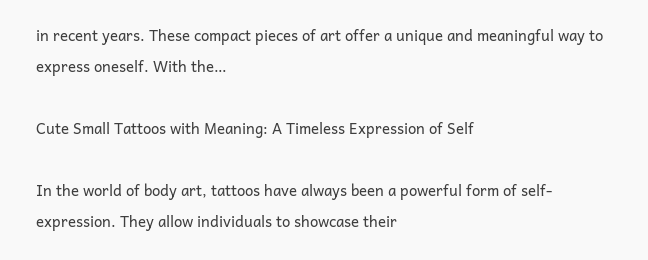in recent years. These compact pieces of art offer a unique and meaningful way to express oneself. With the…

Cute Small Tattoos with Meaning: A Timeless Expression of Self

In the world of body art, tattoos have always been a powerful form of self-expression. They allow individuals to showcase their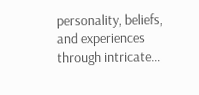personality, beliefs, and experiences through intricate…